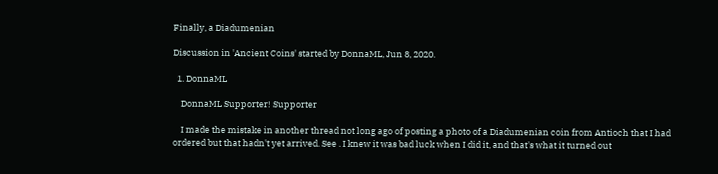Finally, a Diadumenian

Discussion in 'Ancient Coins' started by DonnaML, Jun 8, 2020.

  1. DonnaML

    DonnaML Supporter! Supporter

    I made the mistake in another thread not long ago of posting a photo of a Diadumenian coin from Antioch that I had ordered but that hadn't yet arrived. See . I knew it was bad luck when I did it, and that's what it turned out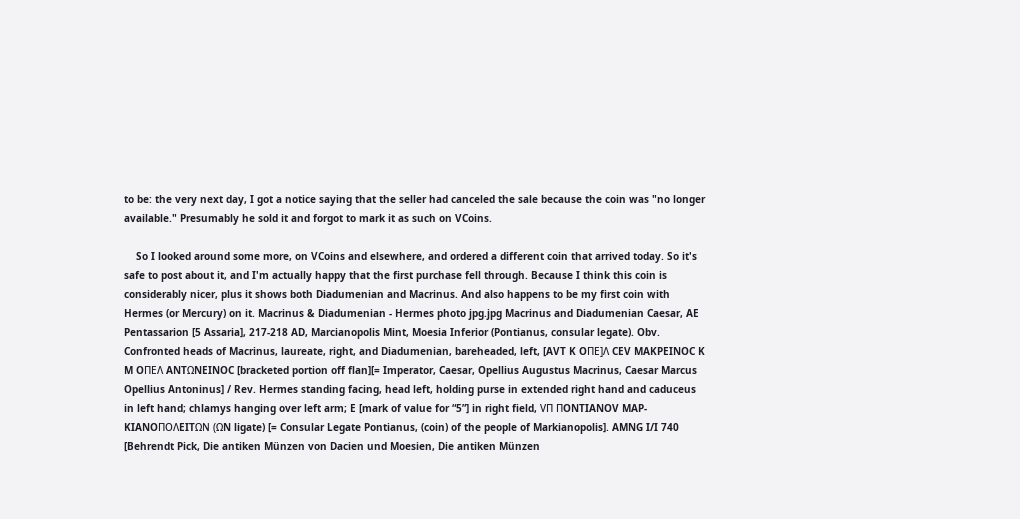to be: the very next day, I got a notice saying that the seller had canceled the sale because the coin was "no longer available." Presumably he sold it and forgot to mark it as such on VCoins.

    So I looked around some more, on VCoins and elsewhere, and ordered a different coin that arrived today. So it's safe to post about it, and I'm actually happy that the first purchase fell through. Because I think this coin is considerably nicer, plus it shows both Diadumenian and Macrinus. And also happens to be my first coin with Hermes (or Mercury) on it. Macrinus & Diadumenian - Hermes photo jpg.jpg Macrinus and Diadumenian Caesar, AE Pentassarion [5 Assaria], 217-218 AD, Marcianopolis Mint, Moesia Inferior (Pontianus, consular legate). Obv. Confronted heads of Macrinus, laureate, right, and Diadumenian, bareheaded, left, [AVT K OΠE]Λ CEV MAKPEINOC K M OΠEΛ ANTΩNEINOC [bracketed portion off flan][= Imperator, Caesar, Opellius Augustus Macrinus, Caesar Marcus Opellius Antoninus] / Rev. Hermes standing facing, head left, holding purse in extended right hand and caduceus in left hand; chlamys hanging over left arm; E [mark of value for “5”] in right field, VΠ ΠONTIANOV MAP-KIANOΠOΛEITΩN (ΩN ligate) [= Consular Legate Pontianus, (coin) of the people of Markianopolis]. AMNG I/I 740 [Behrendt Pick, Die antiken Münzen von Dacien und Moesien, Die antiken Münzen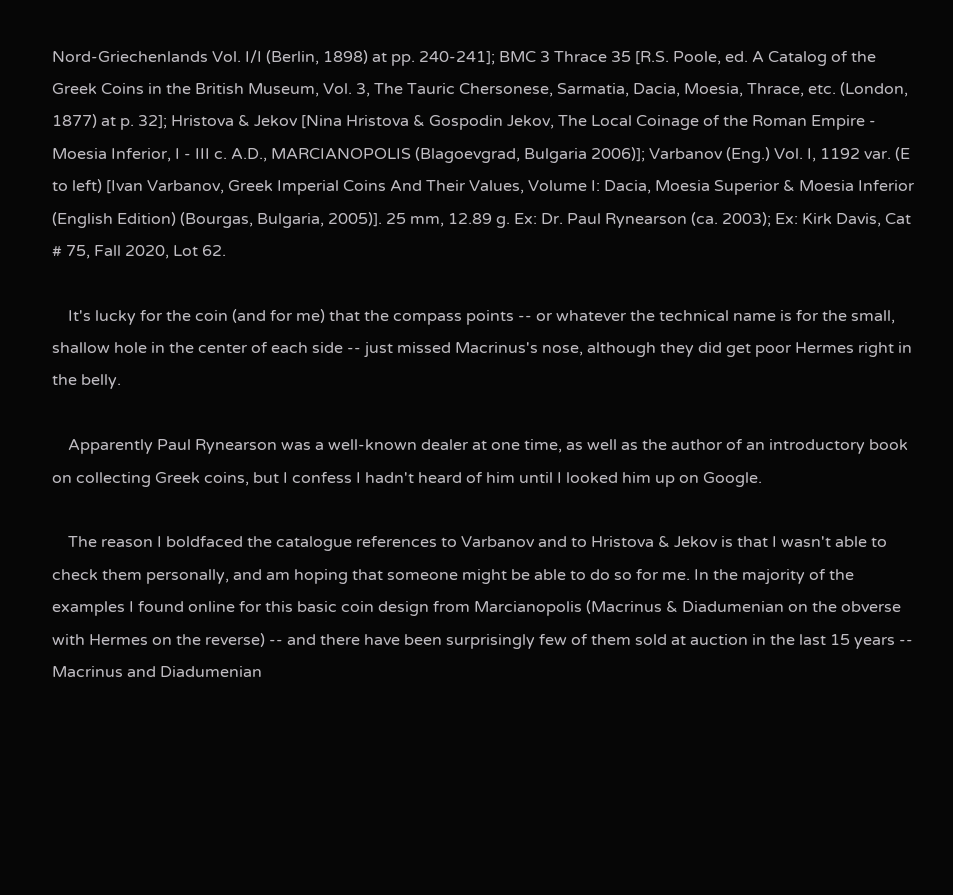Nord-Griechenlands Vol. I/I (Berlin, 1898) at pp. 240-241]; BMC 3 Thrace 35 [R.S. Poole, ed. A Catalog of the Greek Coins in the British Museum, Vol. 3, The Tauric Chersonese, Sarmatia, Dacia, Moesia, Thrace, etc. (London, 1877) at p. 32]; Hristova & Jekov [Nina Hristova & Gospodin Jekov, The Local Coinage of the Roman Empire - Moesia Inferior, I - III c. A.D., MARCIANOPOLIS (Blagoevgrad, Bulgaria 2006)]; Varbanov (Eng.) Vol. I, 1192 var. (E to left) [Ivan Varbanov, Greek Imperial Coins And Their Values, Volume I: Dacia, Moesia Superior & Moesia Inferior (English Edition) (Bourgas, Bulgaria, 2005)]. 25 mm, 12.89 g. Ex: Dr. Paul Rynearson (ca. 2003); Ex: Kirk Davis, Cat # 75, Fall 2020, Lot 62.

    It's lucky for the coin (and for me) that the compass points -- or whatever the technical name is for the small, shallow hole in the center of each side -- just missed Macrinus's nose, although they did get poor Hermes right in the belly.

    Apparently Paul Rynearson was a well-known dealer at one time, as well as the author of an introductory book on collecting Greek coins, but I confess I hadn't heard of him until I looked him up on Google.

    The reason I boldfaced the catalogue references to Varbanov and to Hristova & Jekov is that I wasn't able to check them personally, and am hoping that someone might be able to do so for me. In the majority of the examples I found online for this basic coin design from Marcianopolis (Macrinus & Diadumenian on the obverse with Hermes on the reverse) -- and there have been surprisingly few of them sold at auction in the last 15 years -- Macrinus and Diadumenian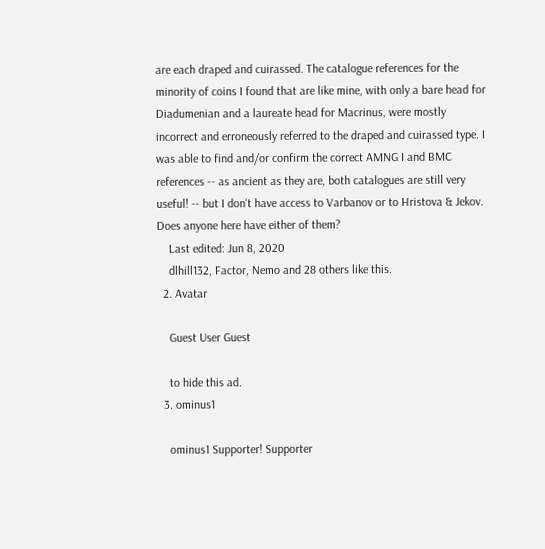are each draped and cuirassed. The catalogue references for the minority of coins I found that are like mine, with only a bare head for Diadumenian and a laureate head for Macrinus, were mostly incorrect and erroneously referred to the draped and cuirassed type. I was able to find and/or confirm the correct AMNG I and BMC references -- as ancient as they are, both catalogues are still very useful! -- but I don't have access to Varbanov or to Hristova & Jekov. Does anyone here have either of them?
    Last edited: Jun 8, 2020
    dlhill132, Factor, Nemo and 28 others like this.
  2. Avatar

    Guest User Guest

    to hide this ad.
  3. ominus1

    ominus1 Supporter! Supporter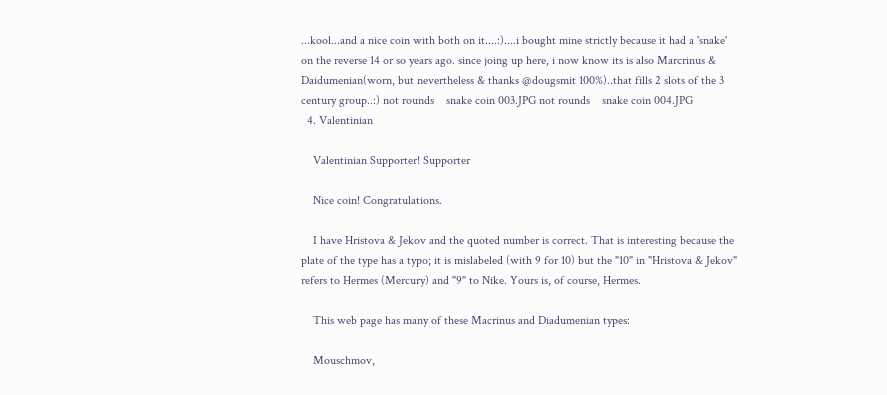...kool...and a nice coin with both on it....:)....i bought mine strictly because it had a 'snake' on the reverse 14 or so years ago. since joing up here, i now know its is also Marcrinus & Daidumenian(worn, but nevertheless & thanks @dougsmit 100%)..that fills 2 slots of the 3 century group..:) not rounds    snake coin 003.JPG not rounds    snake coin 004.JPG
  4. Valentinian

    Valentinian Supporter! Supporter

    Nice coin! Congratulations.

    I have Hristova & Jekov and the quoted number is correct. That is interesting because the plate of the type has a typo; it is mislabeled (with 9 for 10) but the "10" in "Hristova & Jekov" refers to Hermes (Mercury) and "9" to Nike. Yours is, of course, Hermes.

    This web page has many of these Macrinus and Diadumenian types:

    Mouschmov,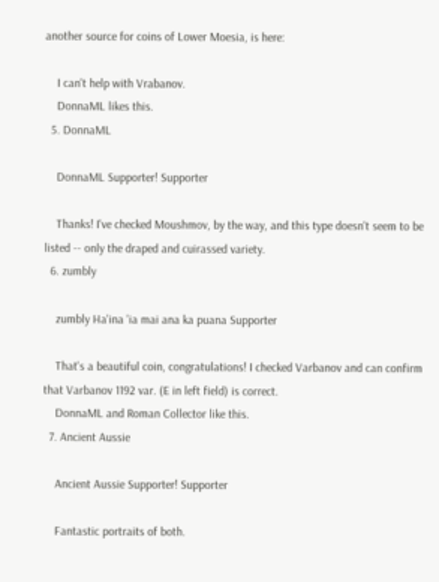another source for coins of Lower Moesia, is here:

    I can't help with Vrabanov.
    DonnaML likes this.
  5. DonnaML

    DonnaML Supporter! Supporter

    Thanks! I've checked Moushmov, by the way, and this type doesn't seem to be listed -- only the draped and cuirassed variety.
  6. zumbly

    zumbly Ha'ina 'ia mai ana ka puana Supporter

    That's a beautiful coin, congratulations! I checked Varbanov and can confirm that Varbanov 1192 var. (E in left field) is correct.
    DonnaML and Roman Collector like this.
  7. Ancient Aussie

    Ancient Aussie Supporter! Supporter

    Fantastic portraits of both.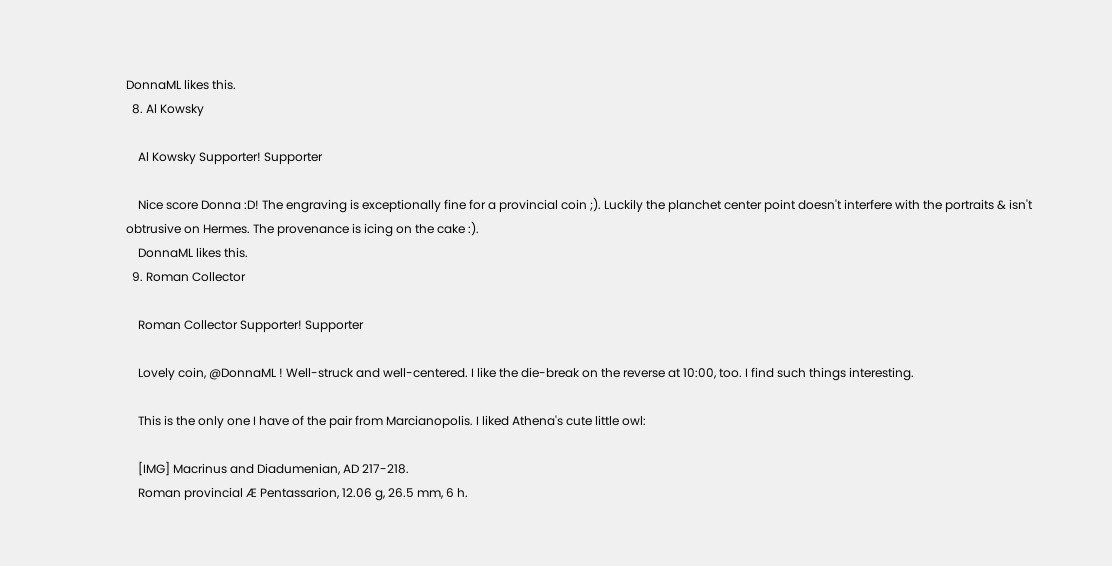DonnaML likes this.
  8. Al Kowsky

    Al Kowsky Supporter! Supporter

    Nice score Donna :D! The engraving is exceptionally fine for a provincial coin ;). Luckily the planchet center point doesn't interfere with the portraits & isn't obtrusive on Hermes. The provenance is icing on the cake :).
    DonnaML likes this.
  9. Roman Collector

    Roman Collector Supporter! Supporter

    Lovely coin, @DonnaML ! Well-struck and well-centered. I like the die-break on the reverse at 10:00, too. I find such things interesting.

    This is the only one I have of the pair from Marcianopolis. I liked Athena's cute little owl:

    [IMG] Macrinus and Diadumenian, AD 217-218.
    Roman provincial Æ Pentassarion, 12.06 g, 26.5 mm, 6 h.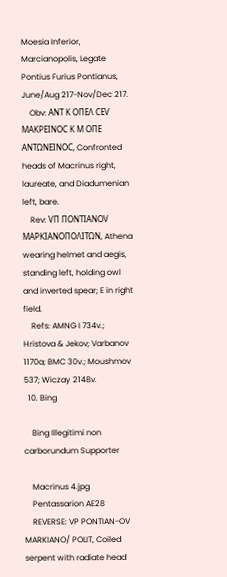Moesia Inferior, Marcianopolis, Legate Pontius Furius Pontianus, June/Aug 217-Nov/Dec 217.
    Obv: ΑΝΤ Κ ΟΠΕΛ CΕV ΜΑΚΡΕΙΝΟC Κ Μ ΟΠΕ ΑΝΤΩΝΕΙΝΟC, Confronted heads of Macrinus right, laureate, and Diadumenian left, bare.
    Rev: VΠ ΠΟΝΤΙΑΝΟV ΜΑΡΚΙΑΝΟΠΟΛΙΤΩΝ, Athena wearing helmet and aegis, standing left, holding owl and inverted spear; E in right field.
    Refs: AMNG I 734v.; Hristova & Jekov; Varbanov 1170a; BMC 30v.; Moushmov 537; Wiczay 2148v.
  10. Bing

    Bing Illegitimi non carborundum Supporter

    Macrinus 4.jpg
    Pentassarion AE28
    REVERSE: VP PONTIAN-OV MARKIANO/ POLIT, Coiled serpent with radiate head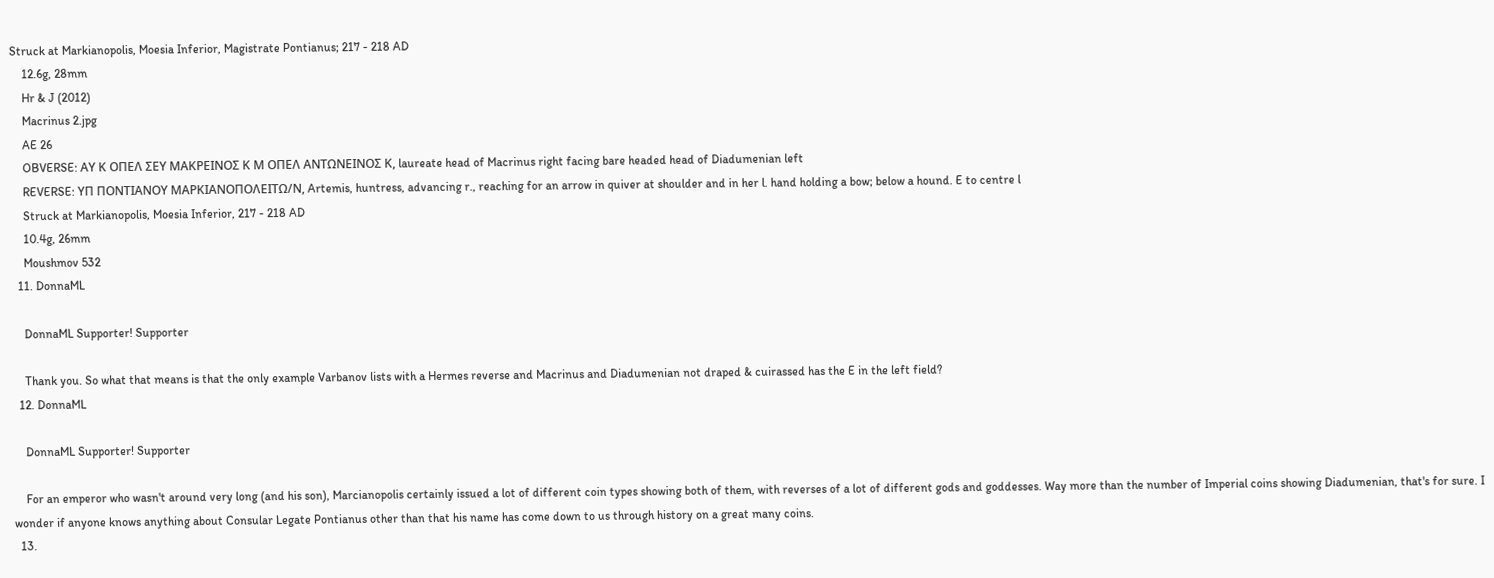Struck at Markianopolis, Moesia Inferior, Magistrate Pontianus; 217 - 218 AD
    12.6g, 28mm
    Hr & J (2012)
    Macrinus 2.jpg
    AE 26
    OBVERSE: ΑΥ Κ ΟΠΕΛ ΣΕΥ ΜΑΚΡΕΙΝΟΣ Κ Μ ΟΠΕΛ ΑΝΤΩΝΕΙΝΟΣ Κ, laureate head of Macrinus right facing bare headed head of Diadumenian left
    REVERSE: ΥΠ ΠΟΝΤΙΑΝΟΥ ΜΑΡΚΙΑΝΟΠΟΛΕΙΤΩ/Ν, Artemis, huntress, advancing r., reaching for an arrow in quiver at shoulder and in her l. hand holding a bow; below a hound. E to centre l
    Struck at Markianopolis, Moesia Inferior, 217 - 218 AD
    10.4g, 26mm
    Moushmov 532
  11. DonnaML

    DonnaML Supporter! Supporter

    Thank you. So what that means is that the only example Varbanov lists with a Hermes reverse and Macrinus and Diadumenian not draped & cuirassed has the E in the left field?
  12. DonnaML

    DonnaML Supporter! Supporter

    For an emperor who wasn't around very long (and his son), Marcianopolis certainly issued a lot of different coin types showing both of them, with reverses of a lot of different gods and goddesses. Way more than the number of Imperial coins showing Diadumenian, that's for sure. I wonder if anyone knows anything about Consular Legate Pontianus other than that his name has come down to us through history on a great many coins.
  13.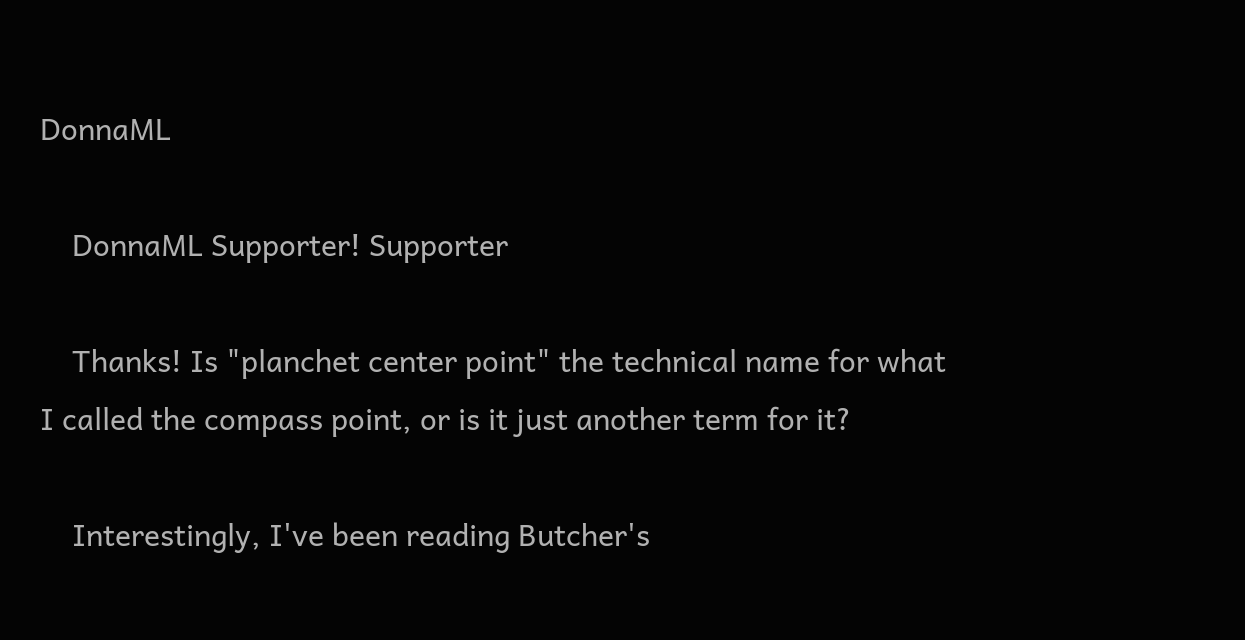DonnaML

    DonnaML Supporter! Supporter

    Thanks! Is "planchet center point" the technical name for what I called the compass point, or is it just another term for it?

    Interestingly, I've been reading Butcher's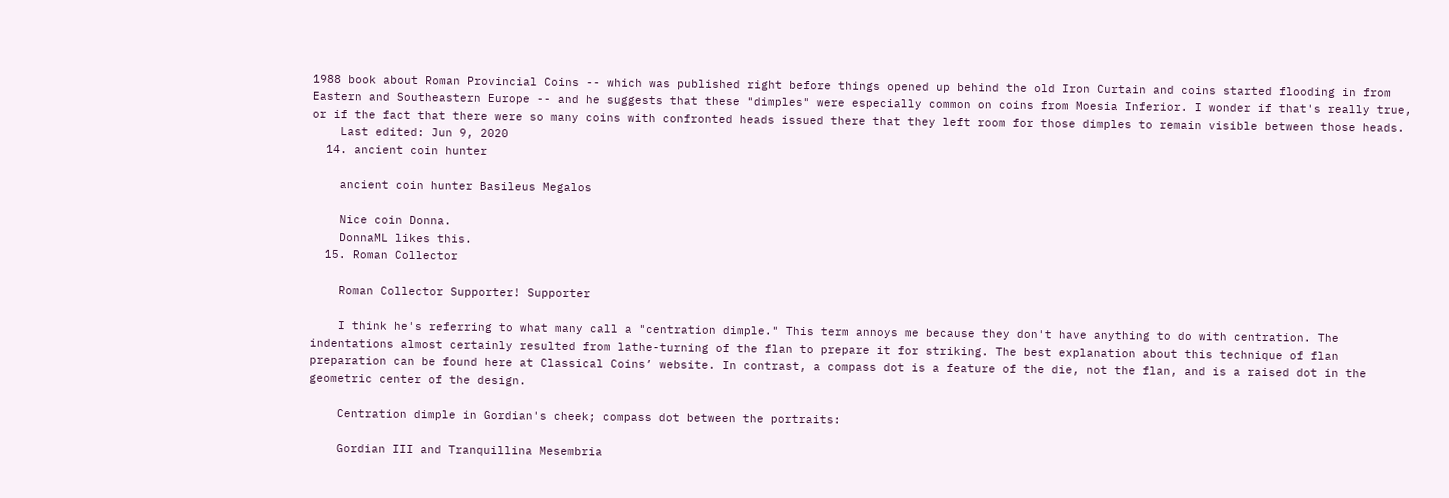1988 book about Roman Provincial Coins -- which was published right before things opened up behind the old Iron Curtain and coins started flooding in from Eastern and Southeastern Europe -- and he suggests that these "dimples" were especially common on coins from Moesia Inferior. I wonder if that's really true, or if the fact that there were so many coins with confronted heads issued there that they left room for those dimples to remain visible between those heads.
    Last edited: Jun 9, 2020
  14. ancient coin hunter

    ancient coin hunter Basileus Megalos

    Nice coin Donna.
    DonnaML likes this.
  15. Roman Collector

    Roman Collector Supporter! Supporter

    I think he's referring to what many call a "centration dimple." This term annoys me because they don't have anything to do with centration. The indentations almost certainly resulted from lathe-turning of the flan to prepare it for striking. The best explanation about this technique of flan preparation can be found here at Classical Coins’ website. In contrast, a compass dot is a feature of the die, not the flan, and is a raised dot in the geometric center of the design.

    Centration dimple in Gordian's cheek; compass dot between the portraits:

    Gordian III and Tranquillina Mesembria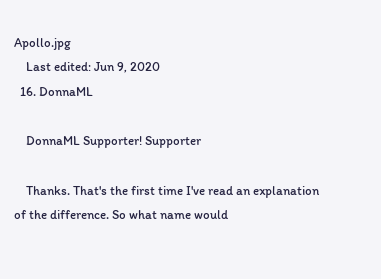Apollo.jpg
    Last edited: Jun 9, 2020
  16. DonnaML

    DonnaML Supporter! Supporter

    Thanks. That's the first time I've read an explanation of the difference. So what name would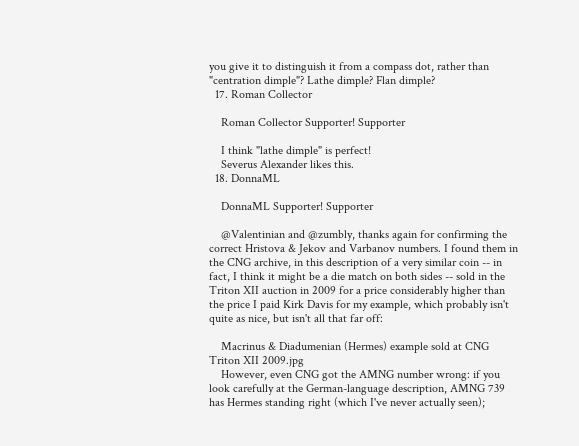you give it to distinguish it from a compass dot, rather than "centration dimple"? Lathe dimple? Flan dimple?
  17. Roman Collector

    Roman Collector Supporter! Supporter

    I think "lathe dimple" is perfect!
    Severus Alexander likes this.
  18. DonnaML

    DonnaML Supporter! Supporter

    @Valentinian and @zumbly, thanks again for confirming the correct Hristova & Jekov and Varbanov numbers. I found them in the CNG archive, in this description of a very similar coin -- in fact, I think it might be a die match on both sides -- sold in the Triton XII auction in 2009 for a price considerably higher than the price I paid Kirk Davis for my example, which probably isn't quite as nice, but isn't all that far off:

    Macrinus & Diadumenian (Hermes) example sold at CNG Triton XII 2009.jpg
    However, even CNG got the AMNG number wrong: if you look carefully at the German-language description, AMNG 739 has Hermes standing right (which I've never actually seen);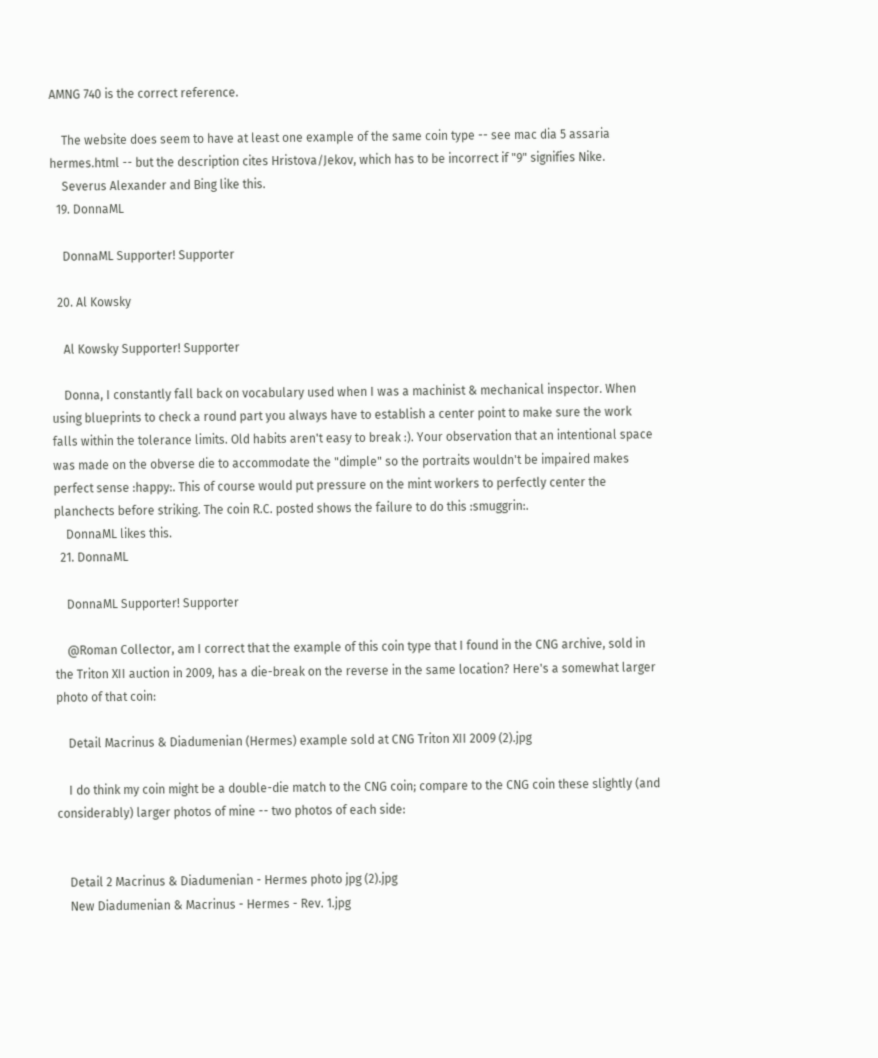AMNG 740 is the correct reference.

    The website does seem to have at least one example of the same coin type -- see mac dia 5 assaria hermes.html -- but the description cites Hristova/Jekov, which has to be incorrect if "9" signifies Nike.
    Severus Alexander and Bing like this.
  19. DonnaML

    DonnaML Supporter! Supporter

  20. Al Kowsky

    Al Kowsky Supporter! Supporter

    Donna, I constantly fall back on vocabulary used when I was a machinist & mechanical inspector. When using blueprints to check a round part you always have to establish a center point to make sure the work falls within the tolerance limits. Old habits aren't easy to break :). Your observation that an intentional space was made on the obverse die to accommodate the "dimple" so the portraits wouldn't be impaired makes perfect sense :happy:. This of course would put pressure on the mint workers to perfectly center the planchects before striking. The coin R.C. posted shows the failure to do this :smuggrin:.
    DonnaML likes this.
  21. DonnaML

    DonnaML Supporter! Supporter

    @Roman Collector, am I correct that the example of this coin type that I found in the CNG archive, sold in the Triton XII auction in 2009, has a die-break on the reverse in the same location? Here's a somewhat larger photo of that coin:

    Detail Macrinus & Diadumenian (Hermes) example sold at CNG Triton XII 2009 (2).jpg

    I do think my coin might be a double-die match to the CNG coin; compare to the CNG coin these slightly (and considerably) larger photos of mine -- two photos of each side:


    Detail 2 Macrinus & Diadumenian - Hermes photo jpg (2).jpg
    New Diadumenian & Macrinus - Hermes - Rev. 1.jpg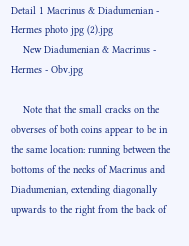Detail 1 Macrinus & Diadumenian - Hermes photo jpg (2).jpg
    New Diadumenian & Macrinus - Hermes - Obv.jpg

    Note that the small cracks on the obverses of both coins appear to be in the same location: running between the bottoms of the necks of Macrinus and Diadumenian, extending diagonally upwards to the right from the back of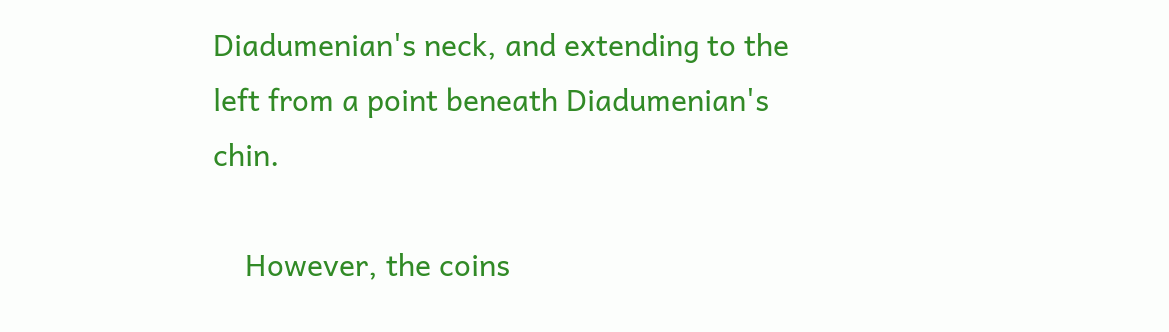Diadumenian's neck, and extending to the left from a point beneath Diadumenian's chin.

    However, the coins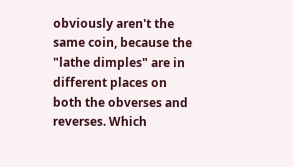obviously aren't the same coin, because the "lathe dimples" are in different places on both the obverses and reverses. Which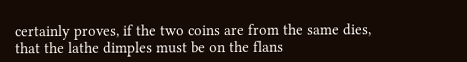certainly proves, if the two coins are from the same dies, that the lathe dimples must be on the flans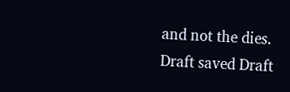and not the dies.
Draft saved Draft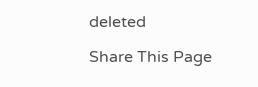deleted

Share This Page